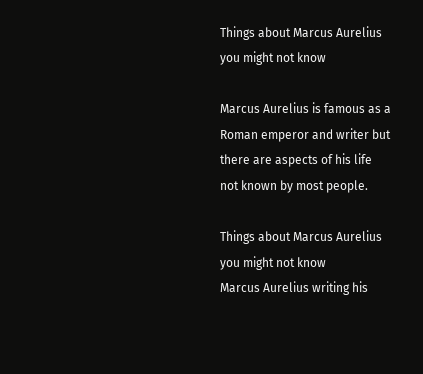Things about Marcus Aurelius you might not know

Marcus Aurelius is famous as a Roman emperor and writer but there are aspects of his life not known by most people.

Things about Marcus Aurelius you might not know
Marcus Aurelius writing his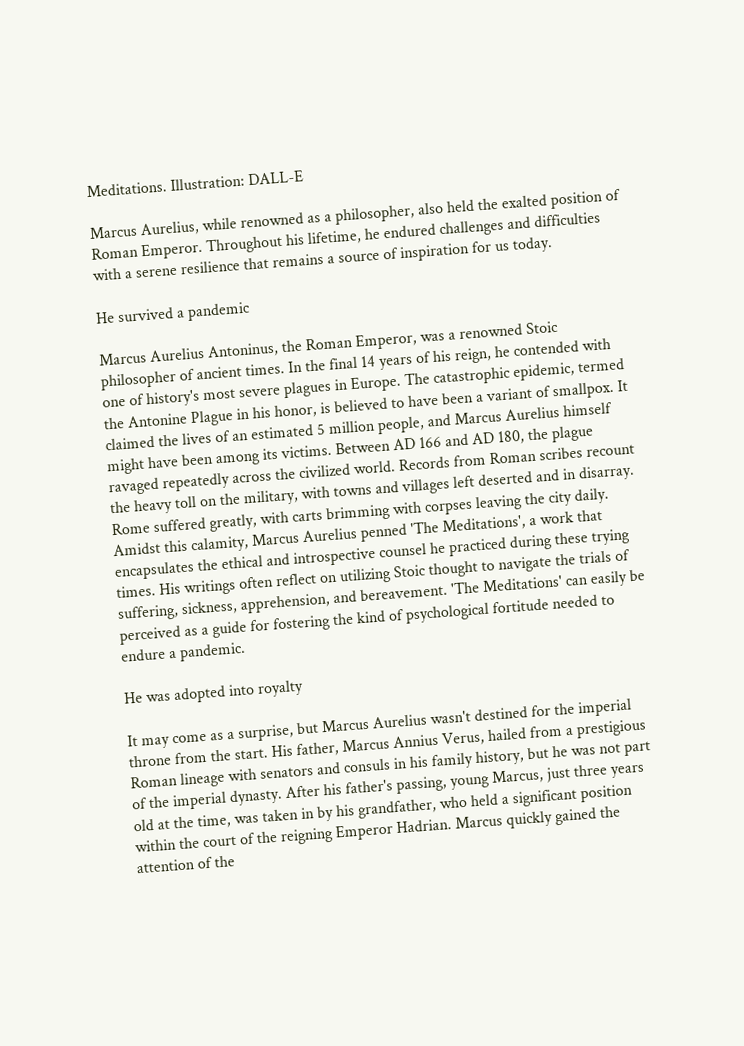Meditations. Illustration: DALL-E

Marcus Aurelius, while renowned as a philosopher, also held the exalted position of Roman Emperor. Throughout his lifetime, he endured challenges and difficulties with a serene resilience that remains a source of inspiration for us today.

He survived a pandemic

Marcus Aurelius Antoninus, the Roman Emperor, was a renowned Stoic philosopher of ancient times. In the final 14 years of his reign, he contended with one of history's most severe plagues in Europe. The catastrophic epidemic, termed the Antonine Plague in his honor, is believed to have been a variant of smallpox. It claimed the lives of an estimated 5 million people, and Marcus Aurelius himself might have been among its victims. Between AD 166 and AD 180, the plague ravaged repeatedly across the civilized world. Records from Roman scribes recount the heavy toll on the military, with towns and villages left deserted and in disarray. Rome suffered greatly, with carts brimming with corpses leaving the city daily. Amidst this calamity, Marcus Aurelius penned 'The Meditations', a work that encapsulates the ethical and introspective counsel he practiced during these trying times. His writings often reflect on utilizing Stoic thought to navigate the trials of suffering, sickness, apprehension, and bereavement. 'The Meditations' can easily be perceived as a guide for fostering the kind of psychological fortitude needed to endure a pandemic.

He was adopted into royalty

It may come as a surprise, but Marcus Aurelius wasn't destined for the imperial throne from the start. His father, Marcus Annius Verus, hailed from a prestigious Roman lineage with senators and consuls in his family history, but he was not part of the imperial dynasty. After his father's passing, young Marcus, just three years old at the time, was taken in by his grandfather, who held a significant position within the court of the reigning Emperor Hadrian. Marcus quickly gained the attention of the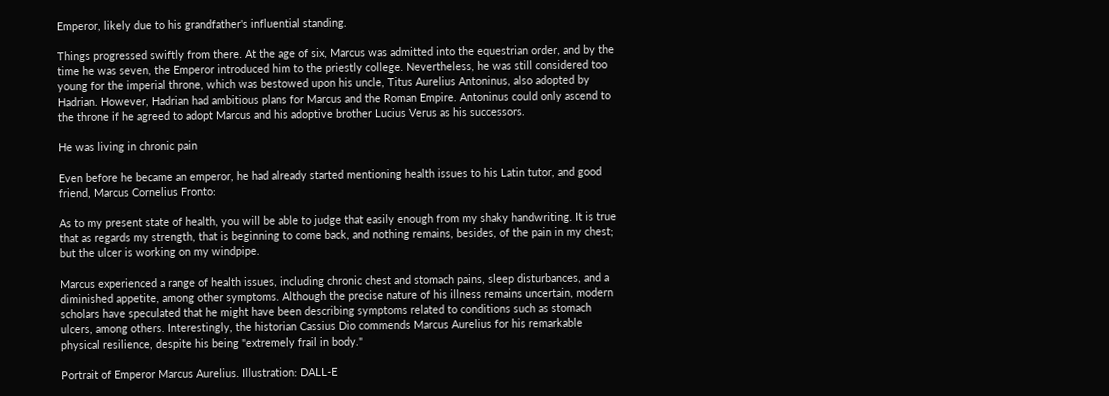Emperor, likely due to his grandfather's influential standing.

Things progressed swiftly from there. At the age of six, Marcus was admitted into the equestrian order, and by the time he was seven, the Emperor introduced him to the priestly college. Nevertheless, he was still considered too young for the imperial throne, which was bestowed upon his uncle, Titus Aurelius Antoninus, also adopted by Hadrian. However, Hadrian had ambitious plans for Marcus and the Roman Empire. Antoninus could only ascend to the throne if he agreed to adopt Marcus and his adoptive brother Lucius Verus as his successors.

He was living in chronic pain

Even before he became an emperor, he had already started mentioning health issues to his Latin tutor, and good friend, Marcus Cornelius Fronto:

As to my present state of health, you will be able to judge that easily enough from my shaky handwriting. It is true that as regards my strength, that is beginning to come back, and nothing remains, besides, of the pain in my chest; but the ulcer is working on my windpipe.

Marcus experienced a range of health issues, including chronic chest and stomach pains, sleep disturbances, and a diminished appetite, among other symptoms. Although the precise nature of his illness remains uncertain, modern scholars have speculated that he might have been describing symptoms related to conditions such as stomach ulcers, among others. Interestingly, the historian Cassius Dio commends Marcus Aurelius for his remarkable physical resilience, despite his being "extremely frail in body."

Portrait of Emperor Marcus Aurelius. Illustration: DALL-E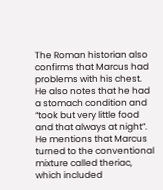The Roman historian also confirms that Marcus had problems with his chest. He also notes that he had a stomach condition and “took but very little food and that always at night”. He mentions that Marcus turned to the conventional mixture called theriac, which included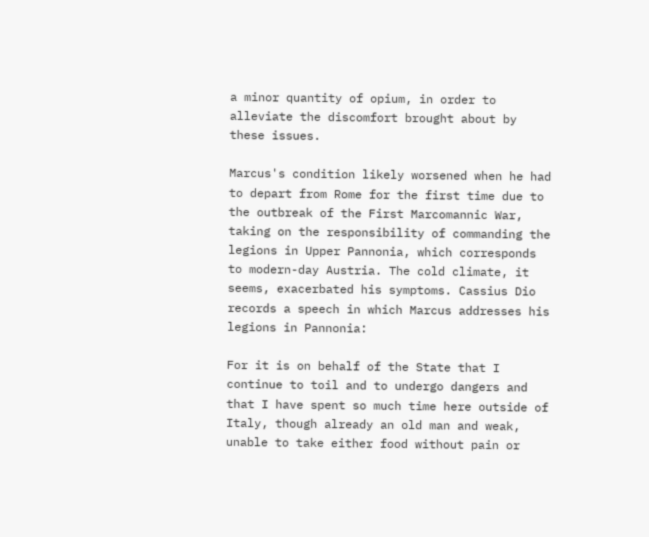a minor quantity of opium, in order to alleviate the discomfort brought about by these issues.

Marcus's condition likely worsened when he had to depart from Rome for the first time due to the outbreak of the First Marcomannic War, taking on the responsibility of commanding the legions in Upper Pannonia, which corresponds to modern-day Austria. The cold climate, it seems, exacerbated his symptoms. Cassius Dio records a speech in which Marcus addresses his legions in Pannonia:

For it is on behalf of the State that I continue to toil and to undergo dangers and that I have spent so much time here outside of Italy, though already an old man and weak, unable to take either food without pain or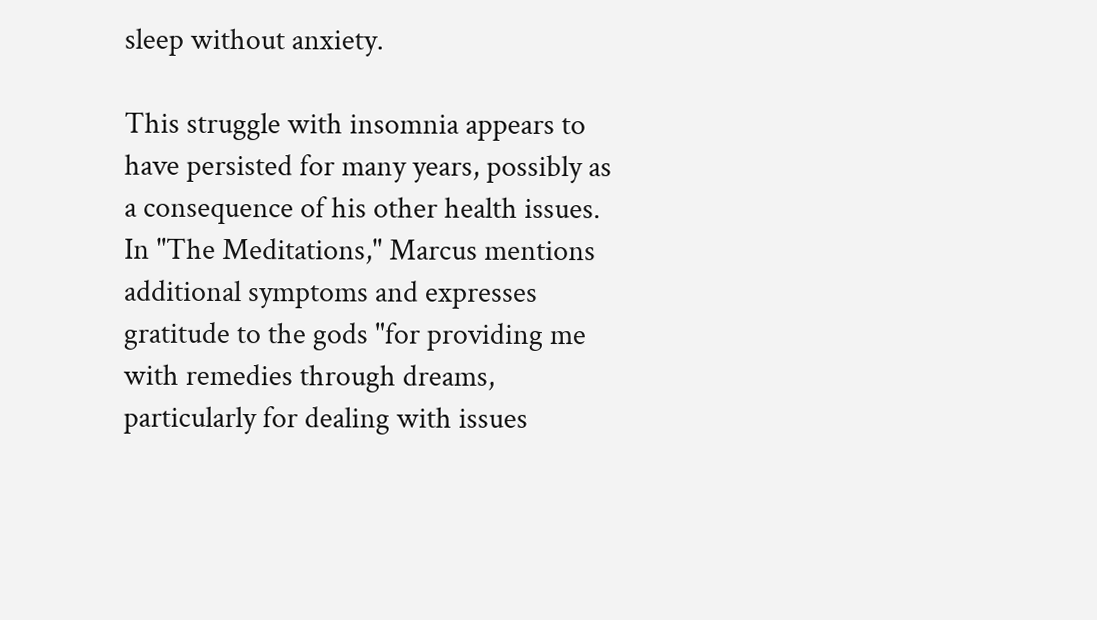sleep without anxiety.

This struggle with insomnia appears to have persisted for many years, possibly as a consequence of his other health issues. In "The Meditations," Marcus mentions additional symptoms and expresses gratitude to the gods "for providing me with remedies through dreams, particularly for dealing with issues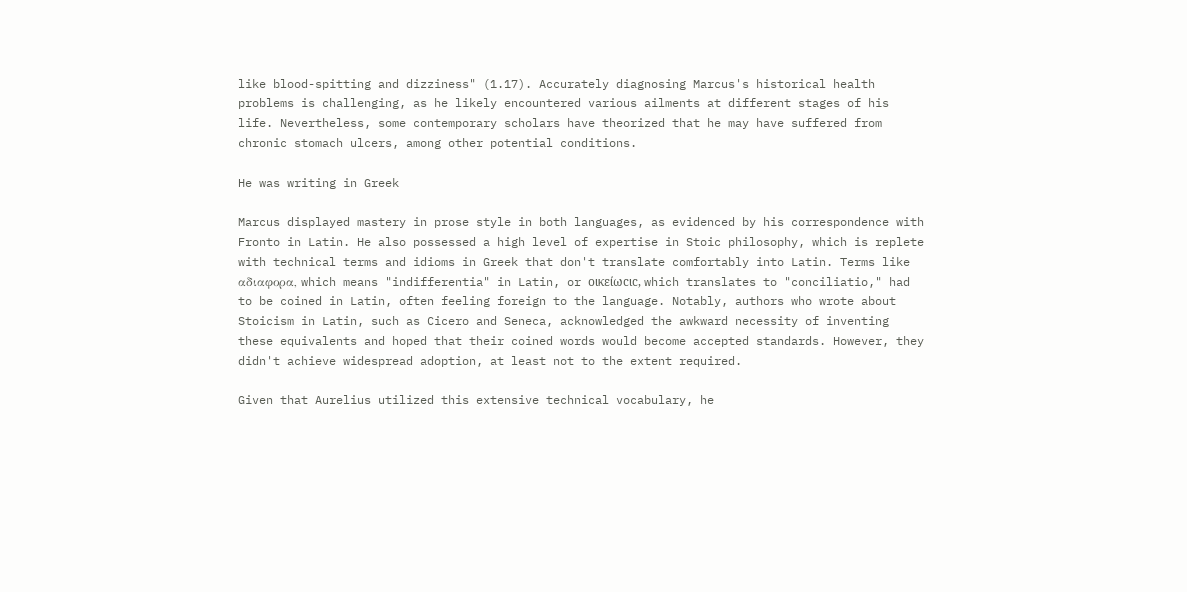like blood-spitting and dizziness" (1.17). Accurately diagnosing Marcus's historical health problems is challenging, as he likely encountered various ailments at different stages of his life. Nevertheless, some contemporary scholars have theorized that he may have suffered from chronic stomach ulcers, among other potential conditions.

He was writing in Greek

Marcus displayed mastery in prose style in both languages, as evidenced by his correspondence with Fronto in Latin. He also possessed a high level of expertise in Stoic philosophy, which is replete with technical terms and idioms in Greek that don't translate comfortably into Latin. Terms like αδιαφορα, which means "indifferentia" in Latin, or οικείωϲιϲ, which translates to "conciliatio," had to be coined in Latin, often feeling foreign to the language. Notably, authors who wrote about Stoicism in Latin, such as Cicero and Seneca, acknowledged the awkward necessity of inventing these equivalents and hoped that their coined words would become accepted standards. However, they didn't achieve widespread adoption, at least not to the extent required.

Given that Aurelius utilized this extensive technical vocabulary, he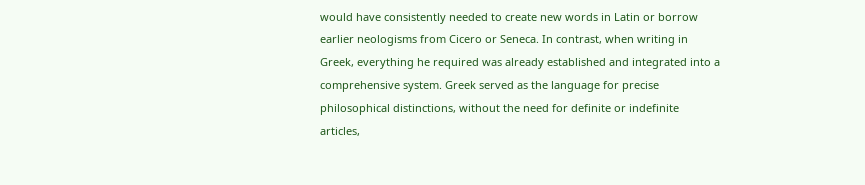would have consistently needed to create new words in Latin or borrow earlier neologisms from Cicero or Seneca. In contrast, when writing in Greek, everything he required was already established and integrated into a comprehensive system. Greek served as the language for precise philosophical distinctions, without the need for definite or indefinite articles,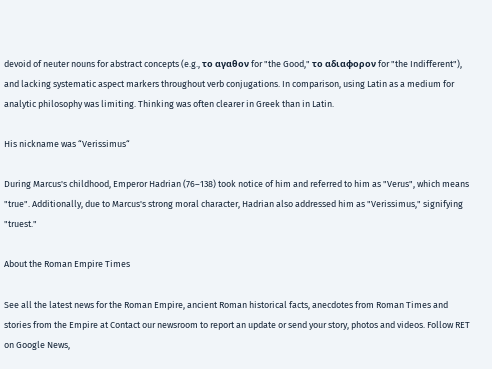devoid of neuter nouns for abstract concepts (e.g., το αγαθον for "the Good," το αδιαφορον for "the Indifferent"), and lacking systematic aspect markers throughout verb conjugations. In comparison, using Latin as a medium for analytic philosophy was limiting. Thinking was often clearer in Greek than in Latin.

His nickname was “Verissimus“

During Marcus's childhood, Emperor Hadrian (76–138) took notice of him and referred to him as "Verus", which means "true". Additionally, due to Marcus's strong moral character, Hadrian also addressed him as "Verissimus," signifying "truest."

About the Roman Empire Times

See all the latest news for the Roman Empire, ancient Roman historical facts, anecdotes from Roman Times and stories from the Empire at Contact our newsroom to report an update or send your story, photos and videos. Follow RET on Google News,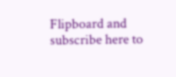Flipboard and subscribe here to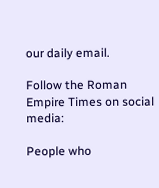our daily email.

Follow the Roman Empire Times on social media:

People who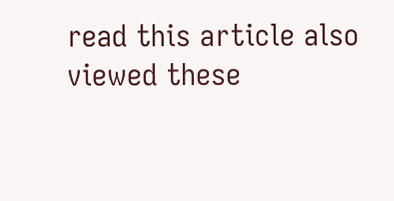read this article also viewed these